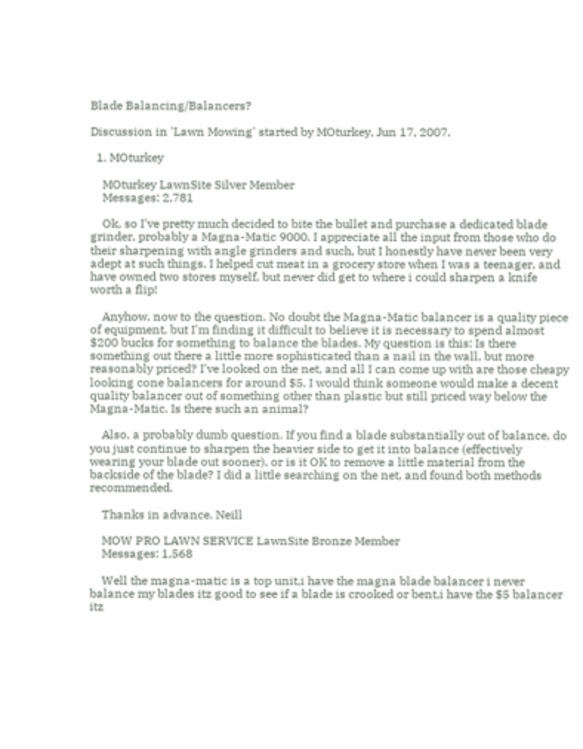Blade Balancing/Balancers?

Discussion in 'Lawn Mowing' started by MOturkey, Jun 17, 2007.

  1. MOturkey

    MOturkey LawnSite Silver Member
    Messages: 2,781

    Ok, so I've pretty much decided to bite the bullet and purchase a dedicated blade grinder, probably a Magna-Matic 9000. I appreciate all the input from those who do their sharpening with angle grinders and such, but I honestly have never been very adept at such things. I helped cut meat in a grocery store when I was a teenager, and have owned two stores myself, but never did get to where i could sharpen a knife worth a flip!

    Anyhow, now to the question. No doubt the Magna-Matic balancer is a quality piece of equipment, but I'm finding it difficult to believe it is necessary to spend almost $200 bucks for something to balance the blades. My question is this: Is there something out there a little more sophisticated than a nail in the wall, but more reasonably priced? I've looked on the net, and all I can come up with are those cheapy looking cone balancers for around $5. I would think someone would make a decent quality balancer out of something other than plastic but still priced way below the Magna-Matic. Is there such an animal?

    Also, a probably dumb question. If you find a blade substantially out of balance, do you just continue to sharpen the heavier side to get it into balance (effectively wearing your blade out sooner), or is it OK to remove a little material from the backside of the blade? I did a little searching on the net, and found both methods recommended.

    Thanks in advance. Neill

    MOW PRO LAWN SERVICE LawnSite Bronze Member
    Messages: 1,568

    Well the magna-matic is a top unit,i have the magna blade balancer i never balance my blades itz good to see if a blade is crooked or bent,i have the $5 balancer itz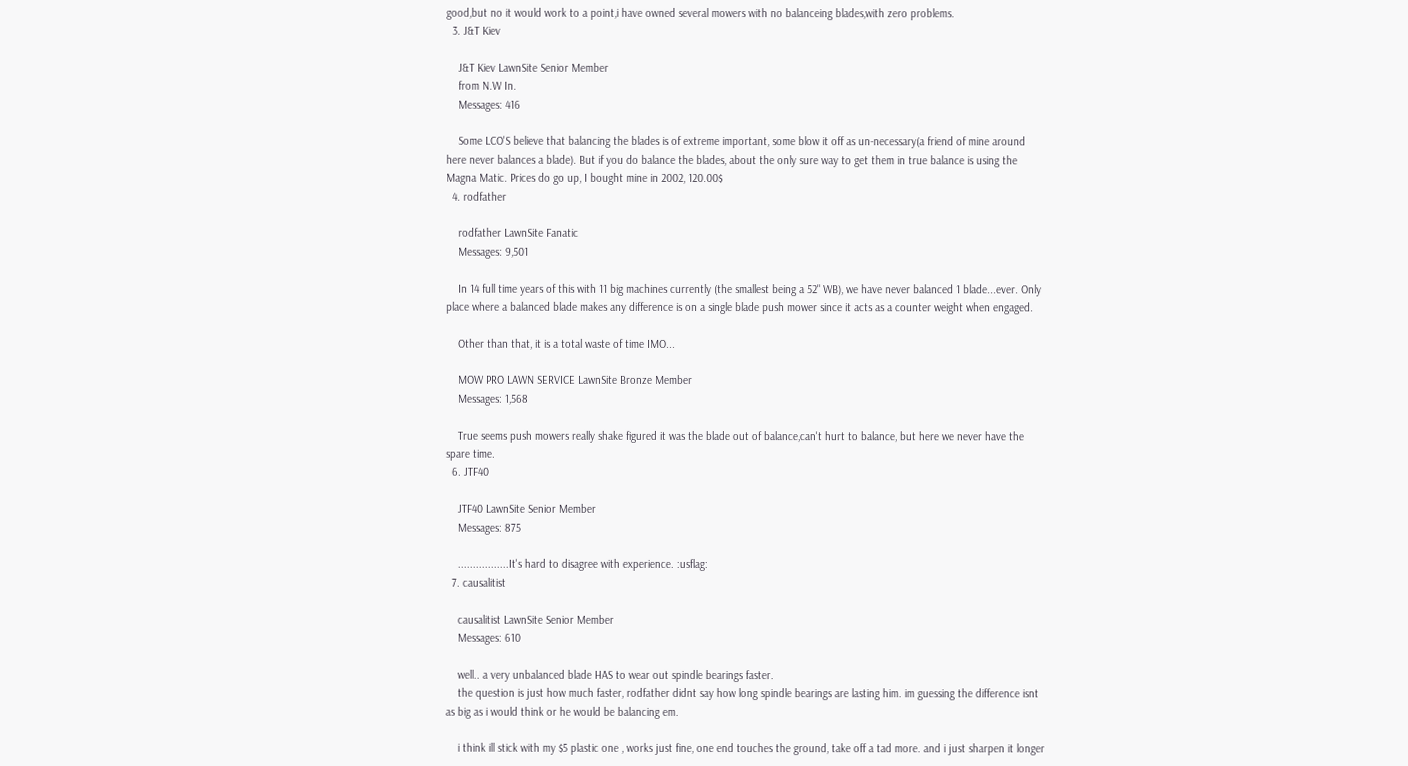good,but no it would work to a point,i have owned several mowers with no balanceing blades,with zero problems.
  3. J&T Kiev

    J&T Kiev LawnSite Senior Member
    from N.W In.
    Messages: 416

    Some LCO'S believe that balancing the blades is of extreme important, some blow it off as un-necessary(a friend of mine around here never balances a blade). But if you do balance the blades, about the only sure way to get them in true balance is using the Magna Matic. Prices do go up, I bought mine in 2002, 120.00$
  4. rodfather

    rodfather LawnSite Fanatic
    Messages: 9,501

    In 14 full time years of this with 11 big machines currently (the smallest being a 52" WB), we have never balanced 1 blade...ever. Only place where a balanced blade makes any difference is on a single blade push mower since it acts as a counter weight when engaged.

    Other than that, it is a total waste of time IMO...

    MOW PRO LAWN SERVICE LawnSite Bronze Member
    Messages: 1,568

    True seems push mowers really shake figured it was the blade out of balance,can't hurt to balance, but here we never have the spare time.
  6. JTF40

    JTF40 LawnSite Senior Member
    Messages: 875

    .................It's hard to disagree with experience. :usflag:
  7. causalitist

    causalitist LawnSite Senior Member
    Messages: 610

    well.. a very unbalanced blade HAS to wear out spindle bearings faster.
    the question is just how much faster, rodfather didnt say how long spindle bearings are lasting him. im guessing the difference isnt as big as i would think or he would be balancing em.

    i think ill stick with my $5 plastic one , works just fine, one end touches the ground, take off a tad more. and i just sharpen it longer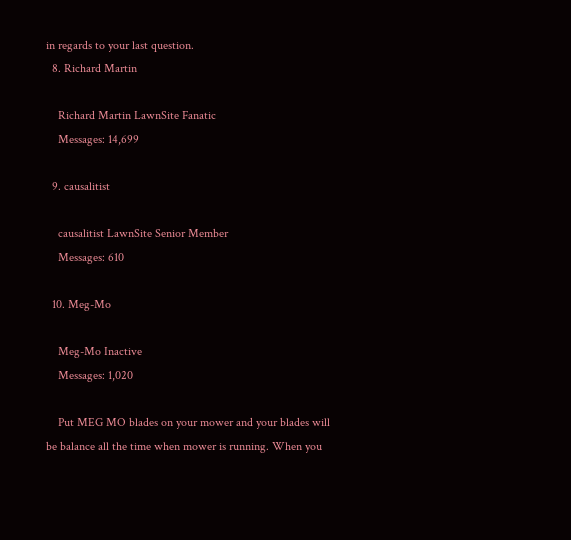in regards to your last question.
  8. Richard Martin

    Richard Martin LawnSite Fanatic
    Messages: 14,699

  9. causalitist

    causalitist LawnSite Senior Member
    Messages: 610

  10. Meg-Mo

    Meg-Mo Inactive
    Messages: 1,020

    Put MEG MO blades on your mower and your blades will be balance all the time when mower is running. When you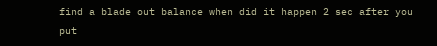find a blade out balance when did it happen 2 sec after you put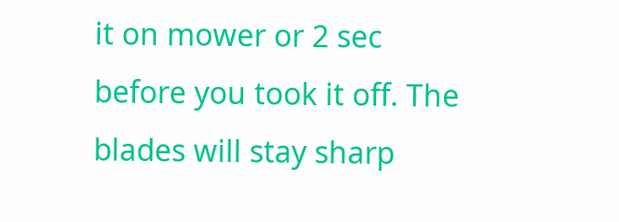it on mower or 2 sec before you took it off. The blades will stay sharp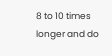8 to 10 times longer and do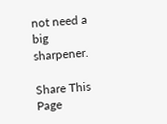not need a big sharpener.

Share This Page